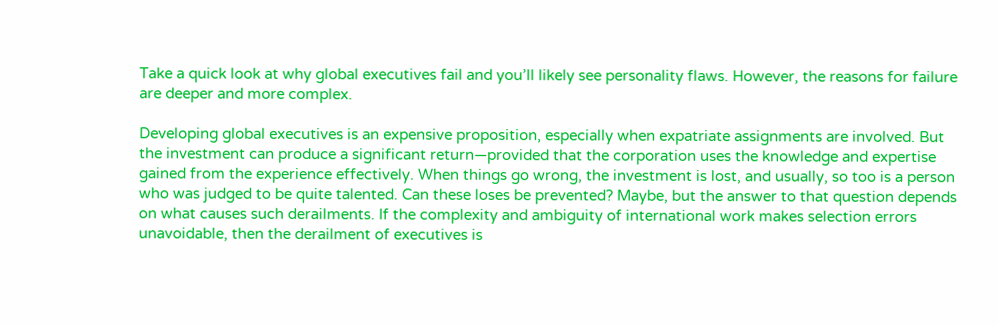Take a quick look at why global executives fail and you’ll likely see personality flaws. However, the reasons for failure are deeper and more complex.

Developing global executives is an expensive proposition, especially when expatriate assignments are involved. But the investment can produce a significant return—provided that the corporation uses the knowledge and expertise gained from the experience effectively. When things go wrong, the investment is lost, and usually, so too is a person who was judged to be quite talented. Can these loses be prevented? Maybe, but the answer to that question depends on what causes such derailments. If the complexity and ambiguity of international work makes selection errors unavoidable, then the derailment of executives is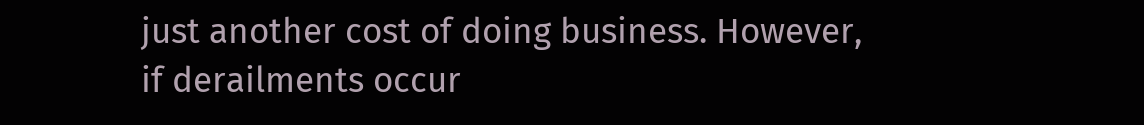just another cost of doing business. However, if derailments occur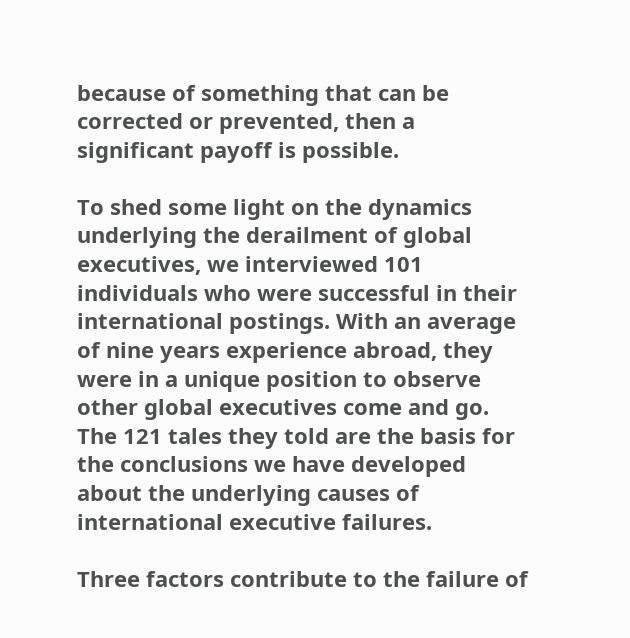because of something that can be corrected or prevented, then a significant payoff is possible.

To shed some light on the dynamics underlying the derailment of global executives, we interviewed 101 individuals who were successful in their international postings. With an average of nine years experience abroad, they were in a unique position to observe other global executives come and go. The 121 tales they told are the basis for the conclusions we have developed about the underlying causes of international executive failures.

Three factors contribute to the failure of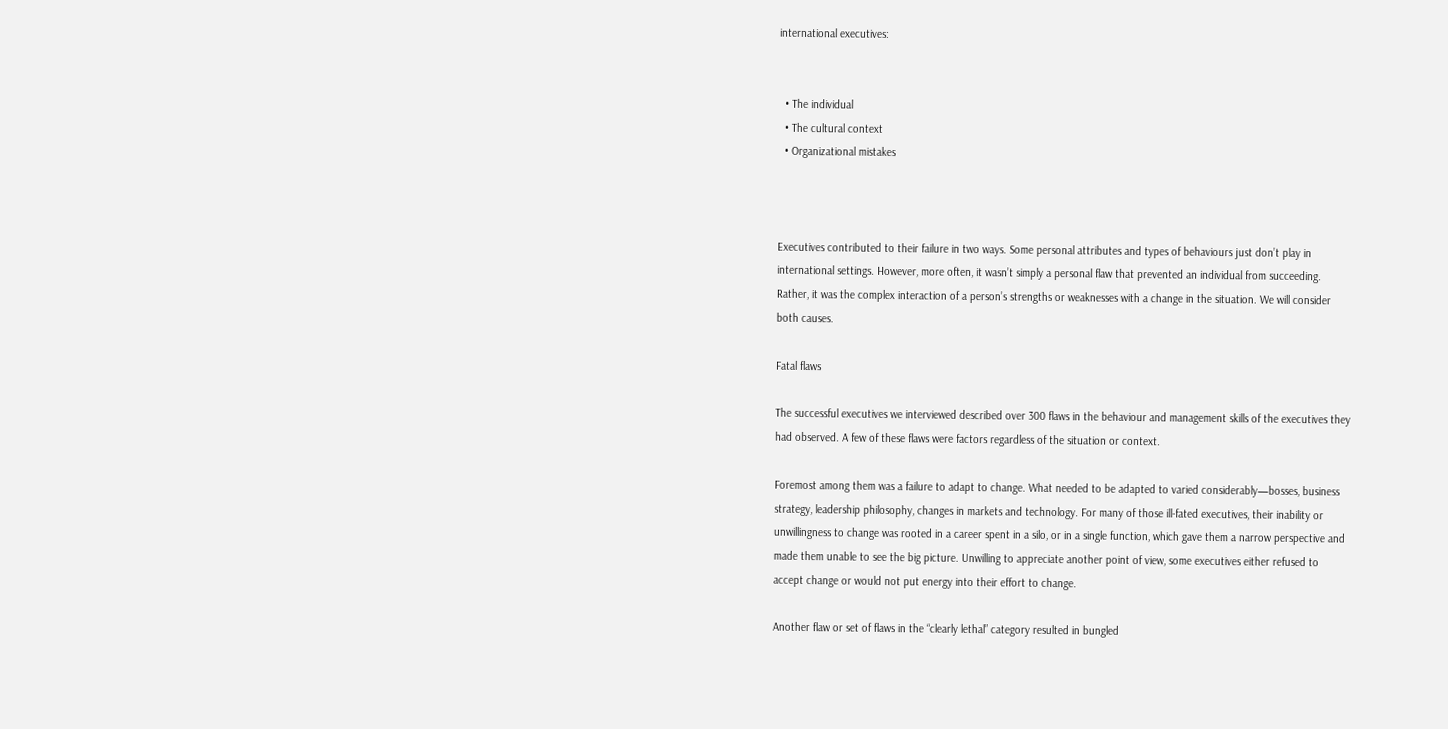international executives:


  • The individual
  • The cultural context
  • Organizational mistakes



Executives contributed to their failure in two ways. Some personal attributes and types of behaviours just don’t play in international settings. However, more often, it wasn’t simply a personal flaw that prevented an individual from succeeding. Rather, it was the complex interaction of a person’s strengths or weaknesses with a change in the situation. We will consider both causes.

Fatal flaws

The successful executives we interviewed described over 300 flaws in the behaviour and management skills of the executives they had observed. A few of these flaws were factors regardless of the situation or context.

Foremost among them was a failure to adapt to change. What needed to be adapted to varied considerably—bosses, business strategy, leadership philosophy, changes in markets and technology. For many of those ill-fated executives, their inability or unwillingness to change was rooted in a career spent in a silo, or in a single function, which gave them a narrow perspective and made them unable to see the big picture. Unwilling to appreciate another point of view, some executives either refused to accept change or would not put energy into their effort to change.

Another flaw or set of flaws in the “clearly lethal” category resulted in bungled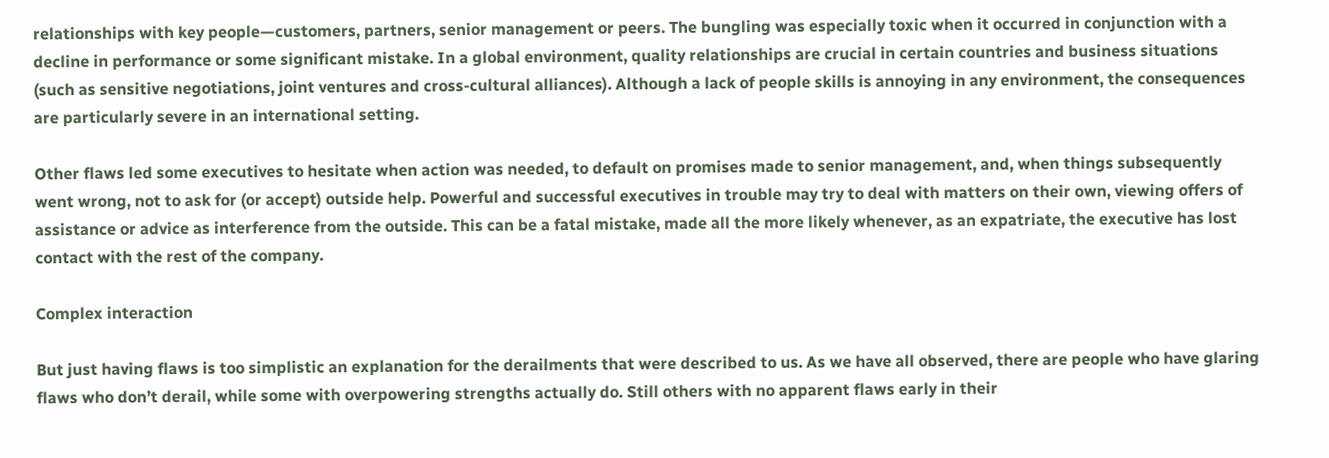relationships with key people—customers, partners, senior management or peers. The bungling was especially toxic when it occurred in conjunction with a decline in performance or some significant mistake. In a global environment, quality relationships are crucial in certain countries and business situations (such as sensitive negotiations, joint ventures and cross-cultural alliances). Although a lack of people skills is annoying in any environment, the consequences are particularly severe in an international setting.

Other flaws led some executives to hesitate when action was needed, to default on promises made to senior management, and, when things subsequently went wrong, not to ask for (or accept) outside help. Powerful and successful executives in trouble may try to deal with matters on their own, viewing offers of assistance or advice as interference from the outside. This can be a fatal mistake, made all the more likely whenever, as an expatriate, the executive has lost contact with the rest of the company.

Complex interaction

But just having flaws is too simplistic an explanation for the derailments that were described to us. As we have all observed, there are people who have glaring flaws who don’t derail, while some with overpowering strengths actually do. Still others with no apparent flaws early in their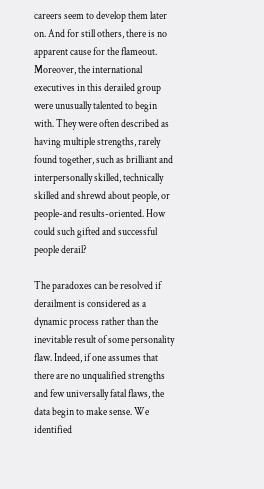careers seem to develop them later on. And for still others, there is no apparent cause for the flameout. Moreover, the international executives in this derailed group were unusually talented to begin with. They were often described as having multiple strengths, rarely found together, such as brilliant and interpersonally skilled, technically skilled and shrewd about people, or people-and results-oriented. How could such gifted and successful people derail?

The paradoxes can be resolved if derailment is considered as a dynamic process rather than the inevitable result of some personality flaw. Indeed, if one assumes that there are no unqualified strengths and few universally fatal flaws, the data begin to make sense. We identified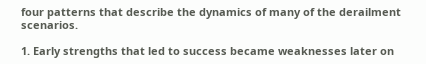four patterns that describe the dynamics of many of the derailment scenarios.

1. Early strengths that led to success became weaknesses later on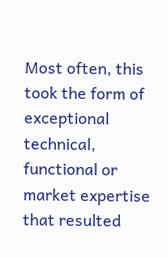Most often, this took the form of exceptional technical, functional or market expertise that resulted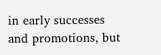in early successes and promotions, but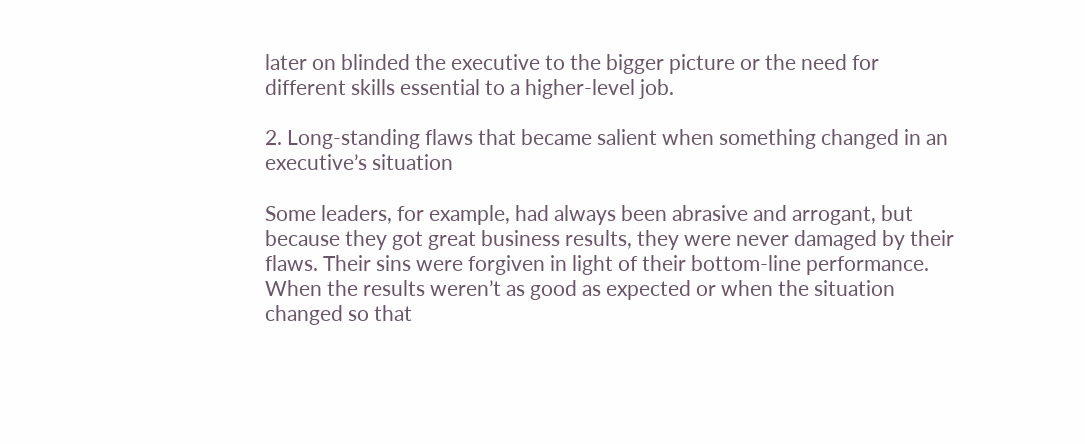later on blinded the executive to the bigger picture or the need for different skills essential to a higher-level job.

2. Long-standing flaws that became salient when something changed in an executive’s situation

Some leaders, for example, had always been abrasive and arrogant, but because they got great business results, they were never damaged by their flaws. Their sins were forgiven in light of their bottom-line performance. When the results weren’t as good as expected or when the situation changed so that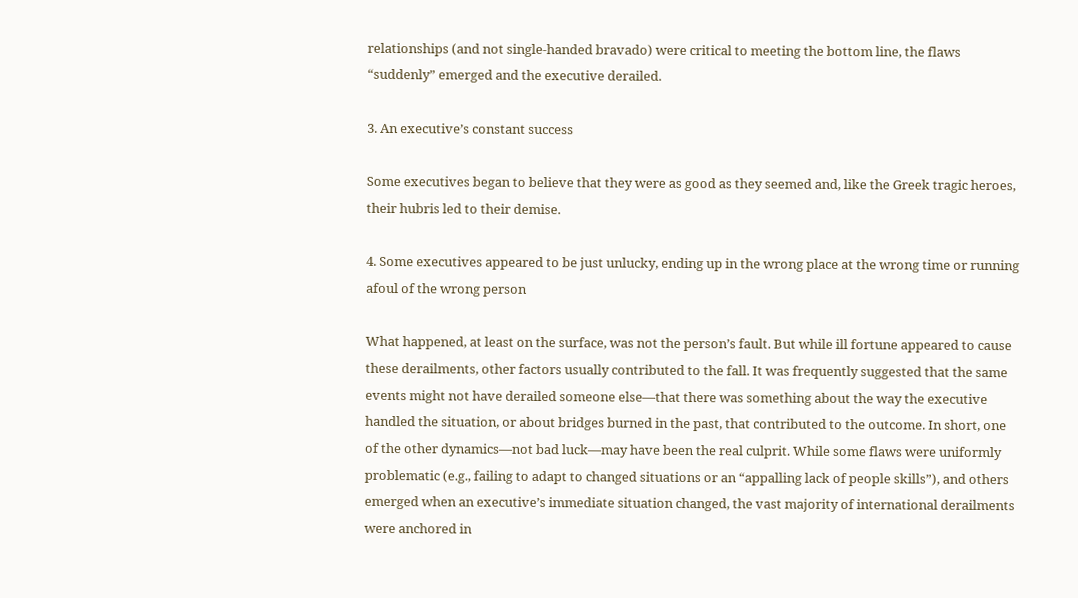relationships (and not single-handed bravado) were critical to meeting the bottom line, the flaws “suddenly” emerged and the executive derailed.

3. An executive’s constant success

Some executives began to believe that they were as good as they seemed and, like the Greek tragic heroes, their hubris led to their demise.

4. Some executives appeared to be just unlucky, ending up in the wrong place at the wrong time or running afoul of the wrong person

What happened, at least on the surface, was not the person’s fault. But while ill fortune appeared to cause these derailments, other factors usually contributed to the fall. It was frequently suggested that the same events might not have derailed someone else—that there was something about the way the executive handled the situation, or about bridges burned in the past, that contributed to the outcome. In short, one of the other dynamics—not bad luck—may have been the real culprit. While some flaws were uniformly problematic (e.g., failing to adapt to changed situations or an “appalling lack of people skills”), and others emerged when an executive’s immediate situation changed, the vast majority of international derailments were anchored in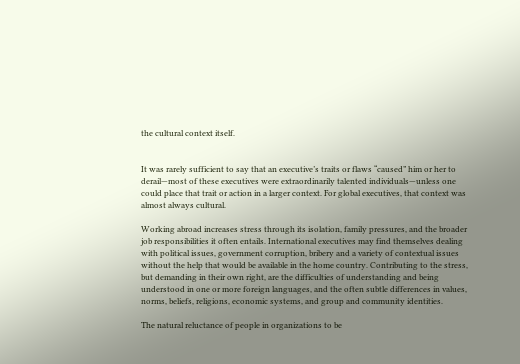the cultural context itself.


It was rarely sufficient to say that an executive’s traits or flaws “caused” him or her to derail—most of these executives were extraordinarily talented individuals—unless one could place that trait or action in a larger context. For global executives, that context was almost always cultural.

Working abroad increases stress through its isolation, family pressures, and the broader job responsibilities it often entails. International executives may find themselves dealing with political issues, government corruption, bribery and a variety of contextual issues without the help that would be available in the home country. Contributing to the stress, but demanding in their own right, are the difficulties of understanding and being understood in one or more foreign languages, and the often subtle differences in values, norms, beliefs, religions, economic systems, and group and community identities.

The natural reluctance of people in organizations to be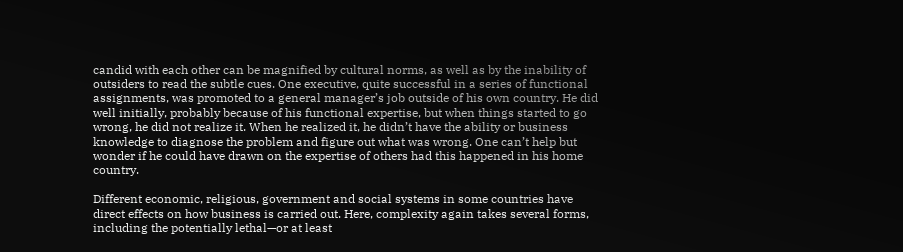candid with each other can be magnified by cultural norms, as well as by the inability of outsiders to read the subtle cues. One executive, quite successful in a series of functional assignments, was promoted to a general manager’s job outside of his own country. He did well initially, probably because of his functional expertise, but when things started to go wrong, he did not realize it. When he realized it, he didn’t have the ability or business knowledge to diagnose the problem and figure out what was wrong. One can’t help but wonder if he could have drawn on the expertise of others had this happened in his home country.

Different economic, religious, government and social systems in some countries have direct effects on how business is carried out. Here, complexity again takes several forms, including the potentially lethal—or at least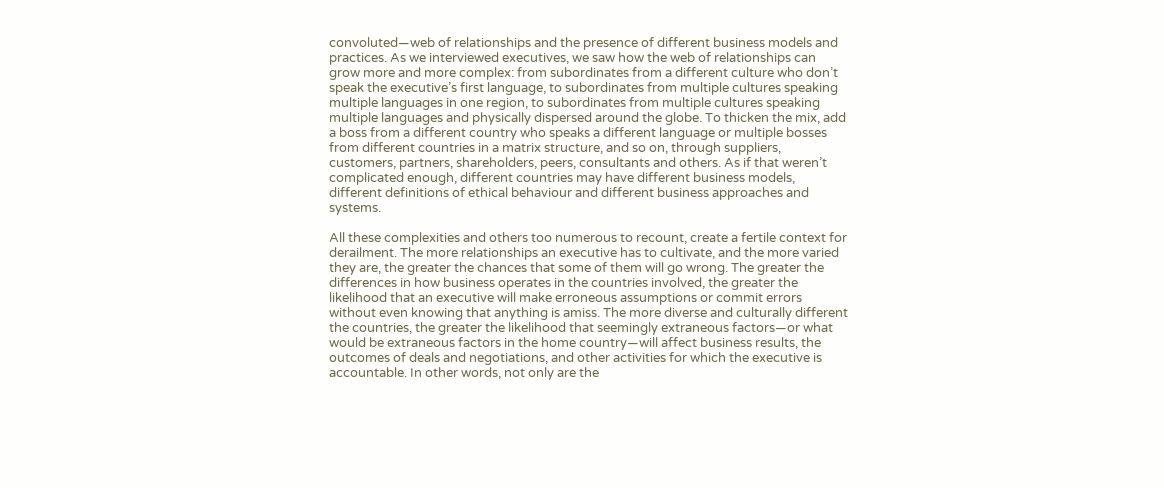convoluted—web of relationships and the presence of different business models and practices. As we interviewed executives, we saw how the web of relationships can grow more and more complex: from subordinates from a different culture who don’t speak the executive’s first language, to subordinates from multiple cultures speaking multiple languages in one region, to subordinates from multiple cultures speaking multiple languages and physically dispersed around the globe. To thicken the mix, add a boss from a different country who speaks a different language or multiple bosses from different countries in a matrix structure, and so on, through suppliers, customers, partners, shareholders, peers, consultants and others. As if that weren’t complicated enough, different countries may have different business models, different definitions of ethical behaviour and different business approaches and systems.

All these complexities and others too numerous to recount, create a fertile context for derailment. The more relationships an executive has to cultivate, and the more varied they are, the greater the chances that some of them will go wrong. The greater the differences in how business operates in the countries involved, the greater the likelihood that an executive will make erroneous assumptions or commit errors without even knowing that anything is amiss. The more diverse and culturally different the countries, the greater the likelihood that seemingly extraneous factors—or what would be extraneous factors in the home country—will affect business results, the outcomes of deals and negotiations, and other activities for which the executive is accountable. In other words, not only are the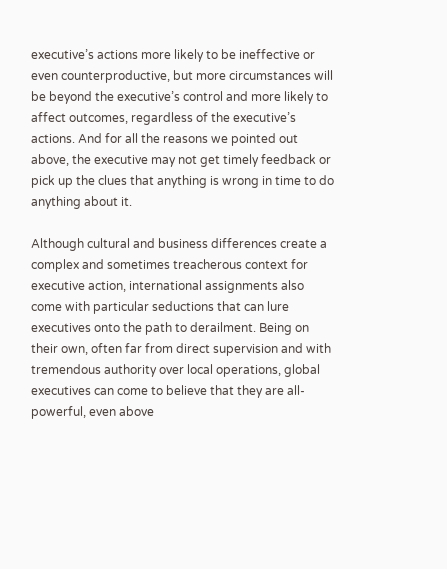executive’s actions more likely to be ineffective or even counterproductive, but more circumstances will be beyond the executive’s control and more likely to affect outcomes, regardless of the executive’s actions. And for all the reasons we pointed out above, the executive may not get timely feedback or pick up the clues that anything is wrong in time to do anything about it.

Although cultural and business differences create a complex and sometimes treacherous context for executive action, international assignments also come with particular seductions that can lure executives onto the path to derailment. Being on their own, often far from direct supervision and with tremendous authority over local operations, global executives can come to believe that they are all-powerful, even above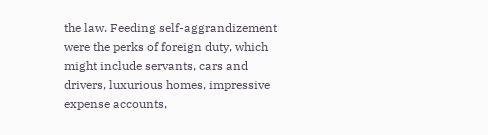the law. Feeding self-aggrandizement were the perks of foreign duty, which might include servants, cars and drivers, luxurious homes, impressive expense accounts,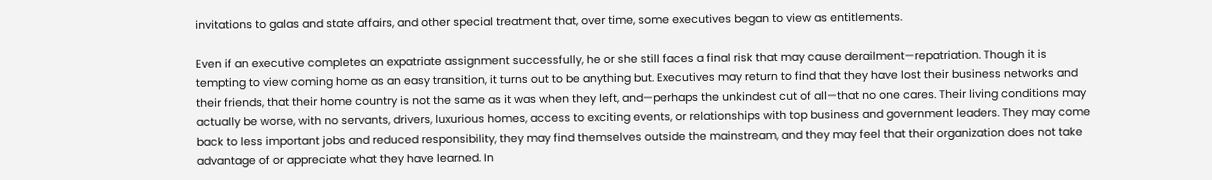invitations to galas and state affairs, and other special treatment that, over time, some executives began to view as entitlements.

Even if an executive completes an expatriate assignment successfully, he or she still faces a final risk that may cause derailment—repatriation. Though it is tempting to view coming home as an easy transition, it turns out to be anything but. Executives may return to find that they have lost their business networks and their friends, that their home country is not the same as it was when they left, and—perhaps the unkindest cut of all—that no one cares. Their living conditions may actually be worse, with no servants, drivers, luxurious homes, access to exciting events, or relationships with top business and government leaders. They may come back to less important jobs and reduced responsibility, they may find themselves outside the mainstream, and they may feel that their organization does not take advantage of or appreciate what they have learned. In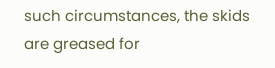such circumstances, the skids are greased for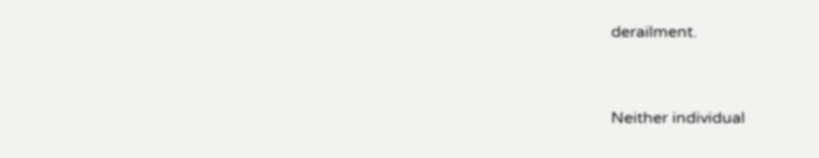derailment.


Neither individual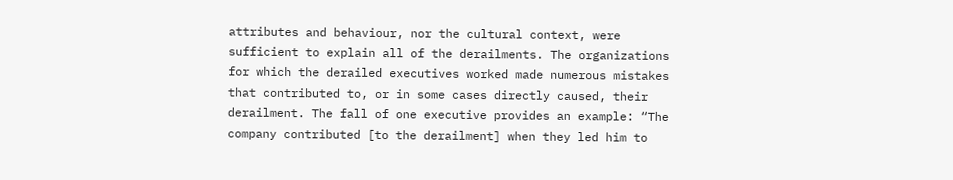attributes and behaviour, nor the cultural context, were sufficient to explain all of the derailments. The organizations for which the derailed executives worked made numerous mistakes that contributed to, or in some cases directly caused, their derailment. The fall of one executive provides an example: “The company contributed [to the derailment] when they led him to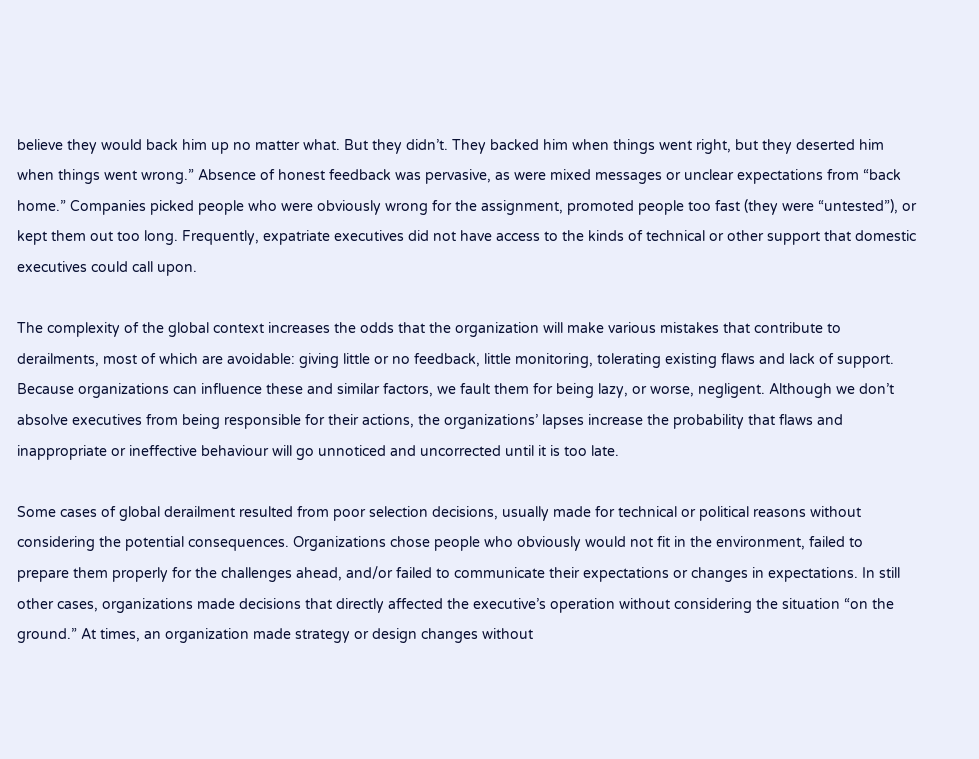believe they would back him up no matter what. But they didn’t. They backed him when things went right, but they deserted him when things went wrong.” Absence of honest feedback was pervasive, as were mixed messages or unclear expectations from “back home.” Companies picked people who were obviously wrong for the assignment, promoted people too fast (they were “untested”), or kept them out too long. Frequently, expatriate executives did not have access to the kinds of technical or other support that domestic executives could call upon.

The complexity of the global context increases the odds that the organization will make various mistakes that contribute to derailments, most of which are avoidable: giving little or no feedback, little monitoring, tolerating existing flaws and lack of support. Because organizations can influence these and similar factors, we fault them for being lazy, or worse, negligent. Although we don’t absolve executives from being responsible for their actions, the organizations’ lapses increase the probability that flaws and inappropriate or ineffective behaviour will go unnoticed and uncorrected until it is too late.

Some cases of global derailment resulted from poor selection decisions, usually made for technical or political reasons without considering the potential consequences. Organizations chose people who obviously would not fit in the environment, failed to prepare them properly for the challenges ahead, and/or failed to communicate their expectations or changes in expectations. In still other cases, organizations made decisions that directly affected the executive’s operation without considering the situation “on the ground.” At times, an organization made strategy or design changes without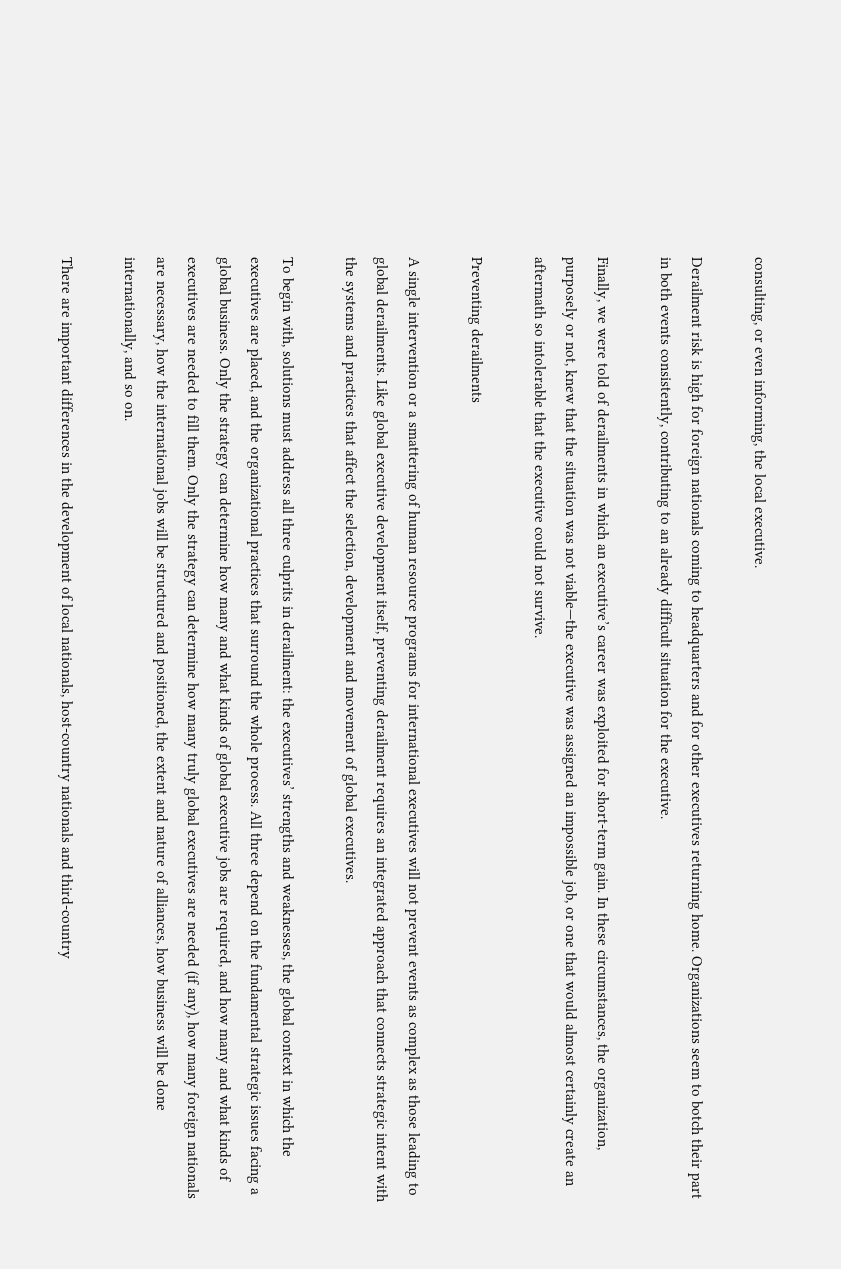consulting, or even informing, the local executive.

Derailment risk is high for foreign nationals coming to headquarters and for other executives returning home. Organizations seem to botch their part in both events consistently, contributing to an already difficult situation for the executive.

Finally, we were told of derailments in which an executive’s career was exploited for short-term gain. In these circumstances, the organization, purposely or not, knew that the situation was not viable—the executive was assigned an impossible job, or one that would almost certainly create an aftermath so intolerable that the executive could not survive.

Preventing derailments

A single intervention or a smattering of human resource programs for international executives will not prevent events as complex as those leading to global derailments. Like global executive development itself, preventing derailment requires an integrated approach that connects strategic intent with the systems and practices that affect the selection, development and movement of global executives.

To begin with, solutions must address all three culprits in derailment: the executives’ strengths and weaknesses, the global context in which the executives are placed, and the organizational practices that surround the whole process. All three depend on the fundamental strategic issues facing a global business. Only the strategy can determine how many and what kinds of global executive jobs are required, and how many and what kinds of executives are needed to fill them. Only the strategy can determine how many truly global executives are needed (if any), how many foreign nationals are necessary, how the international jobs will be structured and positioned, the extent and nature of alliances, how business will be done internationally, and so on.

There are important differences in the development of local nationals, host-country nationals and third-country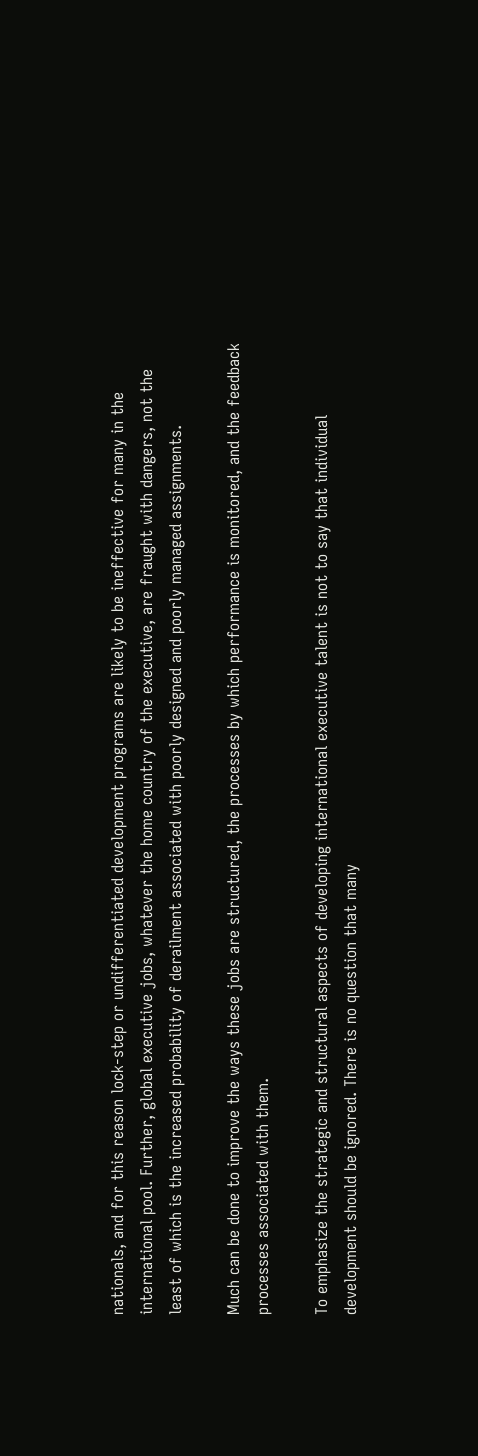nationals, and for this reason lock-step or undifferentiated development programs are likely to be ineffective for many in the international pool. Further, global executive jobs, whatever the home country of the executive, are fraught with dangers, not the least of which is the increased probability of derailment associated with poorly designed and poorly managed assignments.

Much can be done to improve the ways these jobs are structured, the processes by which performance is monitored, and the feedback processes associated with them.

To emphasize the strategic and structural aspects of developing international executive talent is not to say that individual development should be ignored. There is no question that many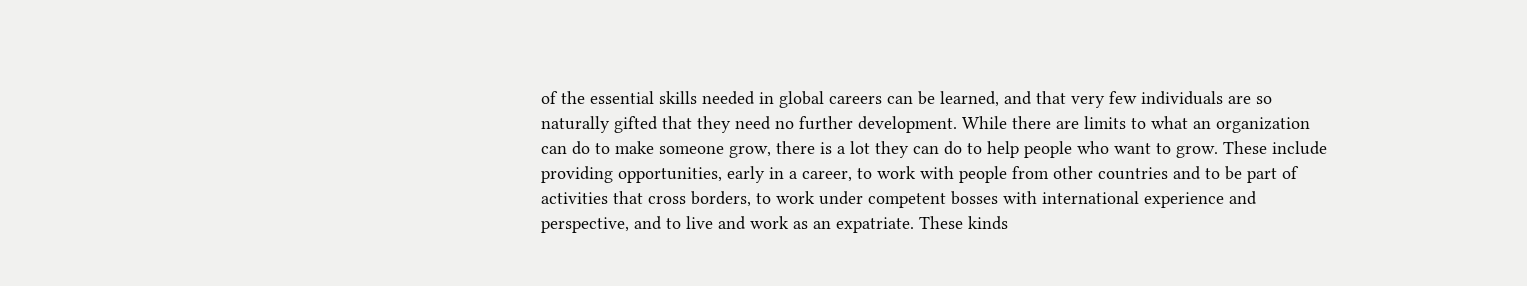of the essential skills needed in global careers can be learned, and that very few individuals are so naturally gifted that they need no further development. While there are limits to what an organization can do to make someone grow, there is a lot they can do to help people who want to grow. These include providing opportunities, early in a career, to work with people from other countries and to be part of activities that cross borders, to work under competent bosses with international experience and perspective, and to live and work as an expatriate. These kinds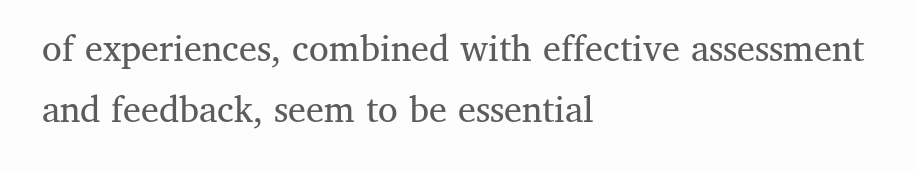of experiences, combined with effective assessment and feedback, seem to be essential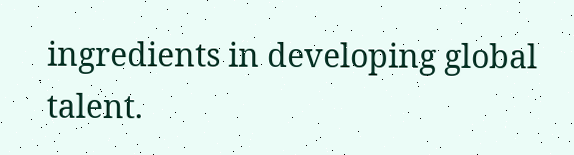ingredients in developing global talent.